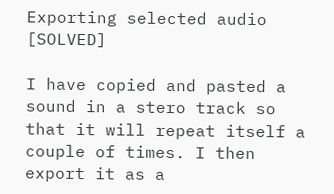Exporting selected audio [SOLVED]

I have copied and pasted a sound in a stero track so that it will repeat itself a couple of times. I then export it as a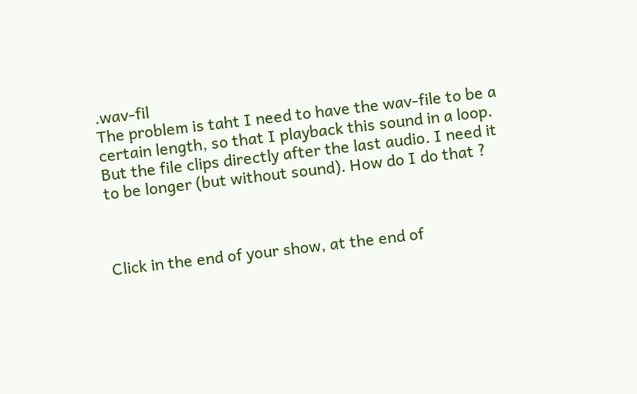.wav-fil
The problem is taht I need to have the wav-file to be a certain length, so that I playback this sound in a loop. But the file clips directly after the last audio. I need it to be longer (but without sound). How do I do that ?



Click in the end of your show, at the end of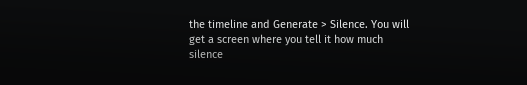the timeline and Generate > Silence. You will get a screen where you tell it how much silence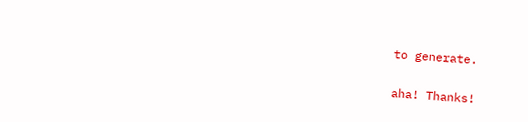to generate.


aha! Thanks!